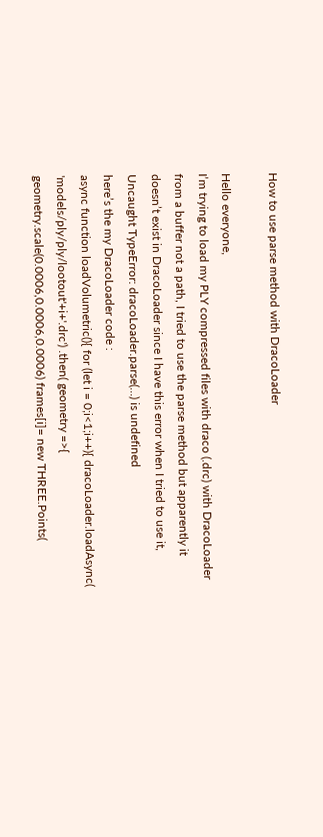How to use parse method with DracoLoader

Hello everyone,
I’m trying to load my PLY compressed files with draco (.drc) with DracoLoader from a buffer not a path, I tried to use the parse method but apparently it doesn’t exist in DracoLoader since I have this error when I tried to use it, Uncaught TypeError: dracoLoader.parse(…) is undefined
here’s the my DracoLoader code :
async function loadVolumetric(){ for (let i = 0;i<1;i++){ dracoLoader.loadAsync( 'models/ply/ply/lootout'+i+'.drc') .then( geometry =>{ geometry.scale(0.0006,0.0006,0.0006) frames[i]= new THREE.Points(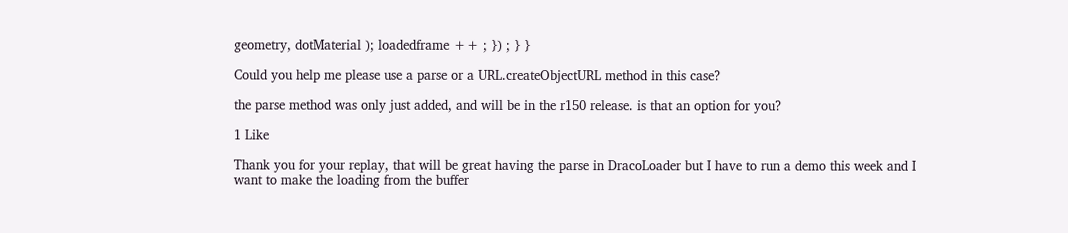geometry, dotMaterial ); loadedframe ++ ; }) ; } }

Could you help me please use a parse or a URL.createObjectURL method in this case?

the parse method was only just added, and will be in the r150 release. is that an option for you?

1 Like

Thank you for your replay, that will be great having the parse in DracoLoader but I have to run a demo this week and I want to make the loading from the buffer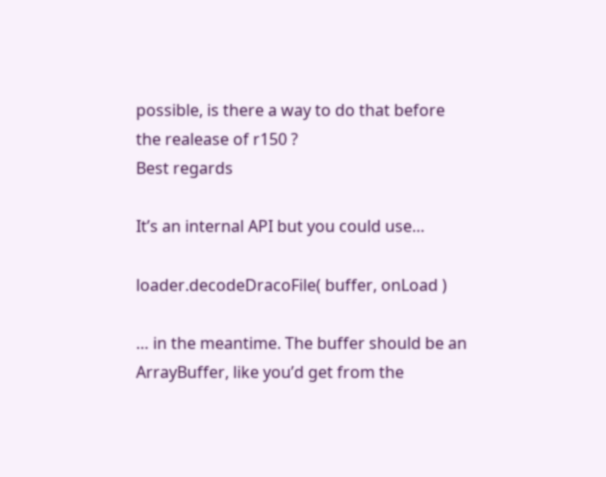possible, is there a way to do that before the realease of r150 ?
Best regards

It’s an internal API but you could use…

loader.decodeDracoFile( buffer, onLoad )

… in the meantime. The buffer should be an ArrayBuffer, like you’d get from the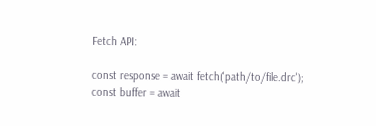Fetch API:

const response = await fetch('path/to/file.drc');
const buffer = await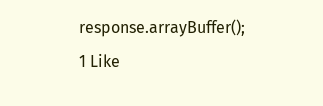response.arrayBuffer();
1 Like